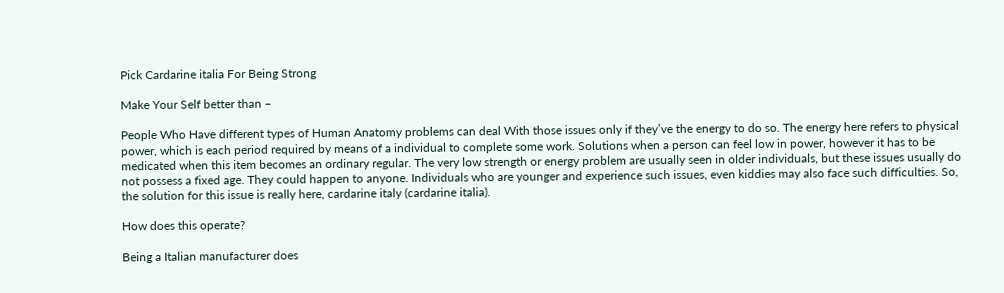Pick Cardarine italia For Being Strong

Make Your Self better than –

People Who Have different types of Human Anatomy problems can deal With those issues only if they’ve the energy to do so. The energy here refers to physical power, which is each period required by means of a individual to complete some work. Solutions when a person can feel low in power, however it has to be medicated when this item becomes an ordinary regular. The very low strength or energy problem are usually seen in older individuals, but these issues usually do not possess a fixed age. They could happen to anyone. Individuals who are younger and experience such issues, even kiddies may also face such difficulties. So, the solution for this issue is really here, cardarine italy (cardarine italia).

How does this operate?

Being a Italian manufacturer does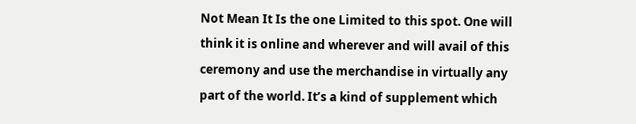Not Mean It Is the one Limited to this spot. One will think it is online and wherever and will avail of this ceremony and use the merchandise in virtually any part of the world. It’s a kind of supplement which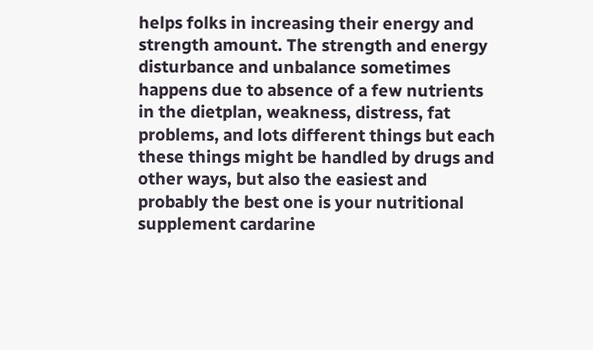helps folks in increasing their energy and strength amount. The strength and energy disturbance and unbalance sometimes happens due to absence of a few nutrients in the dietplan, weakness, distress, fat problems, and lots different things but each these things might be handled by drugs and other ways, but also the easiest and probably the best one is your nutritional supplement cardarine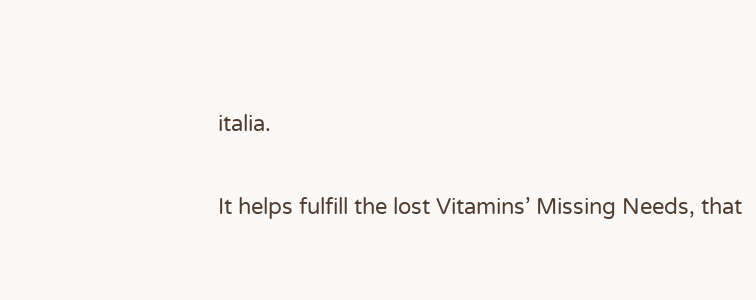italia.

It helps fulfill the lost Vitamins’ Missing Needs, that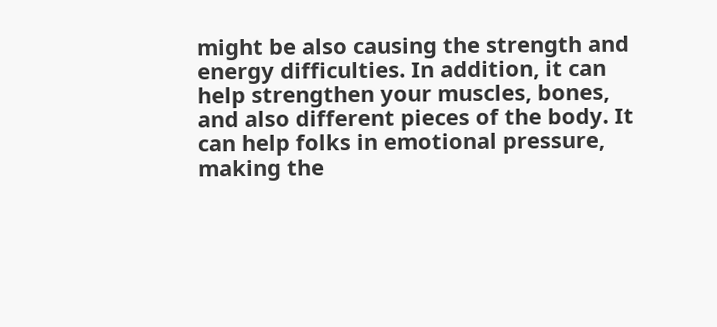might be also causing the strength and energy difficulties. In addition, it can help strengthen your muscles, bones, and also different pieces of the body. It can help folks in emotional pressure, making the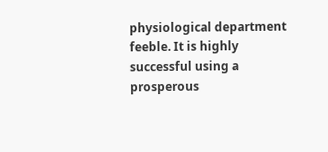physiological department feeble. It is highly successful using a prosperous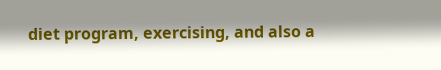diet program, exercising, and also a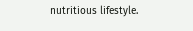nutritious lifestyle.